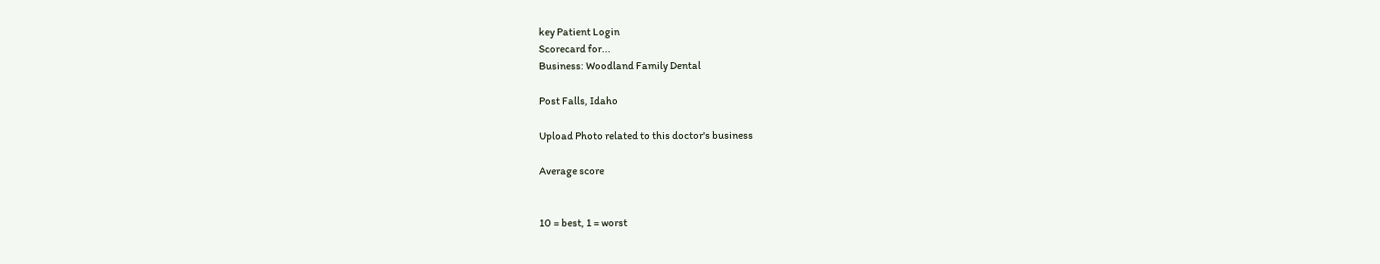key Patient Login
Scorecard for...
Business: Woodland Family Dental

Post Falls, Idaho

Upload Photo related to this doctor's business

Average score


10 = best, 1 = worst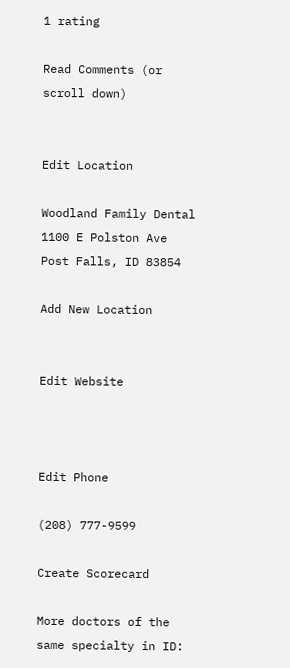1 rating

Read Comments (or scroll down)


Edit Location

Woodland Family Dental
1100 E Polston Ave
Post Falls, ID 83854

Add New Location


Edit Website



Edit Phone

(208) 777-9599

Create Scorecard

More doctors of the same specialty in ID: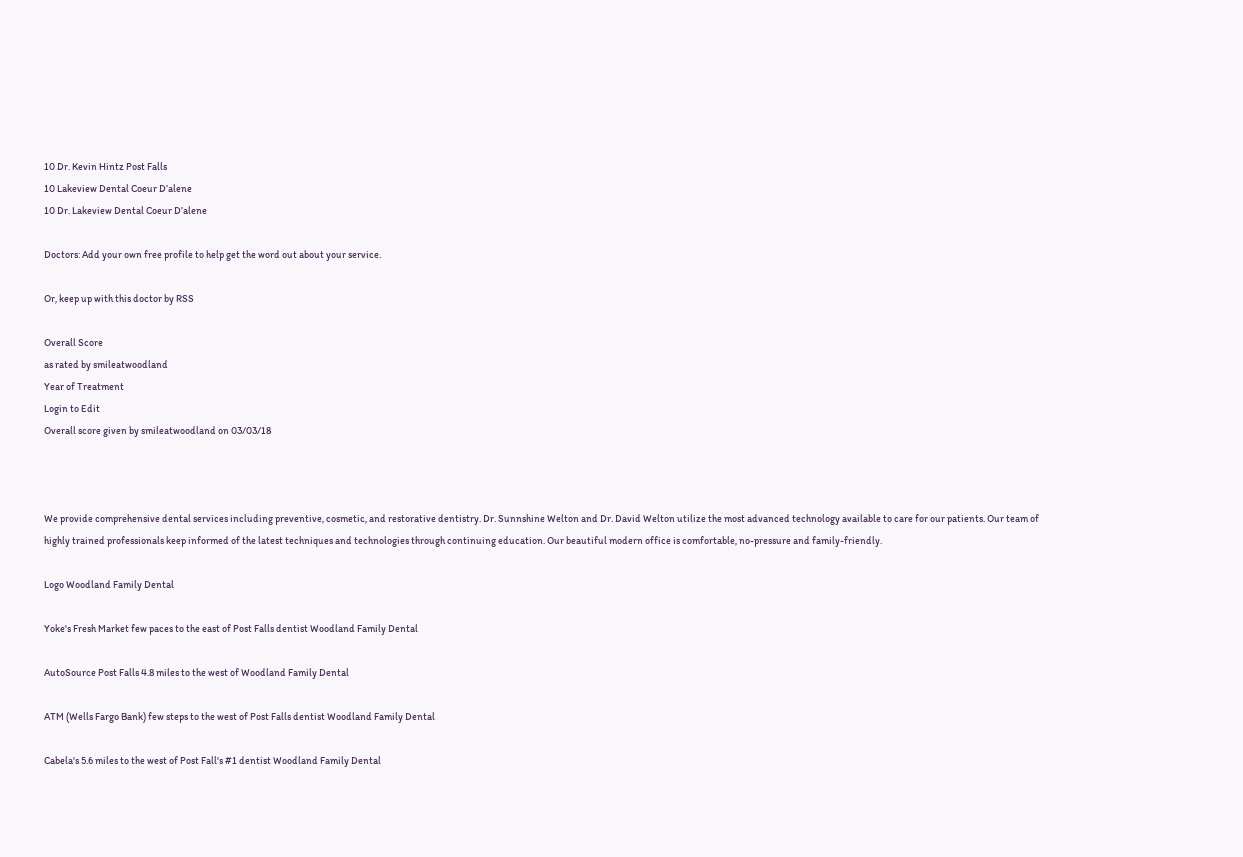10 Dr. Kevin Hintz Post Falls
10 Lakeview Dental Coeur D’alene
10 Dr. Lakeview Dental Coeur D’alene

Doctors: Add your own free profile to help get the word out about your service.

Or, keep up with this doctor by RSS

Overall Score
as rated by smileatwoodland
Year of Treatment
Login to Edit
Overall score given by smileatwoodland on 03/03/18



We provide comprehensive dental services including preventive, cosmetic, and restorative dentistry. Dr. Sunnshine Welton and Dr. David Welton utilize the most advanced technology available to care for our patients. Our team of highly trained professionals keep informed of the latest techniques and technologies through continuing education. Our beautiful modern office is comfortable, no-pressure and family-friendly.

Logo Woodland Family Dental

Yoke's Fresh Market few paces to the east of Post Falls dentist Woodland Family Dental

AutoSource Post Falls 4.8 miles to the west of Woodland Family Dental

ATM (Wells Fargo Bank) few steps to the west of Post Falls dentist Woodland Family Dental

Cabela's 5.6 miles to the west of Post Fall's #1 dentist Woodland Family Dental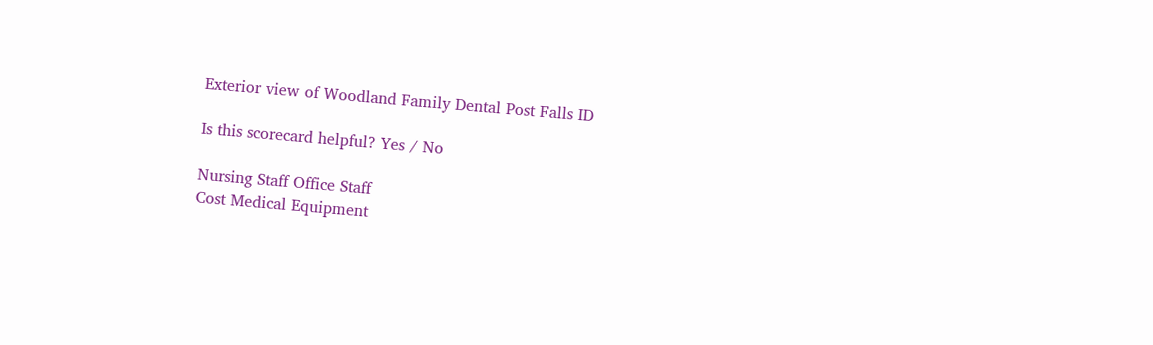Exterior view of Woodland Family Dental Post Falls ID

Is this scorecard helpful? Yes / No

Nursing Staff Office Staff
Cost Medical Equipment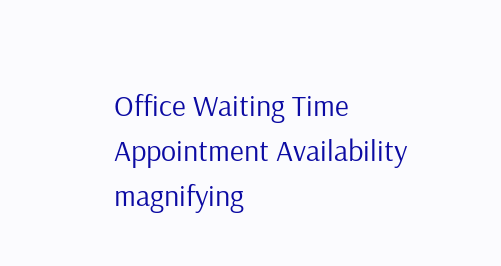Office Waiting Time Appointment Availability
magnifying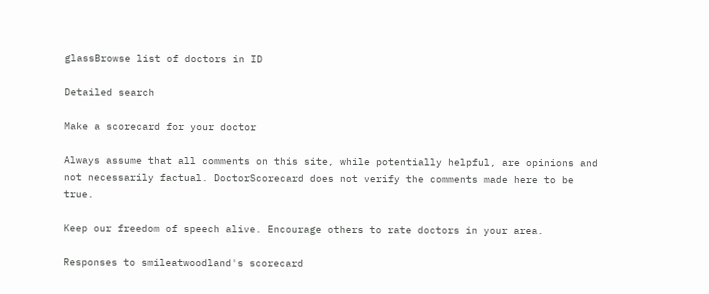glassBrowse list of doctors in ID

Detailed search

Make a scorecard for your doctor

Always assume that all comments on this site, while potentially helpful, are opinions and not necessarily factual. DoctorScorecard does not verify the comments made here to be true.

Keep our freedom of speech alive. Encourage others to rate doctors in your area.

Responses to smileatwoodland's scorecard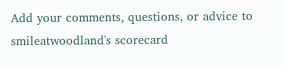Add your comments, questions, or advice to smileatwoodland's scorecard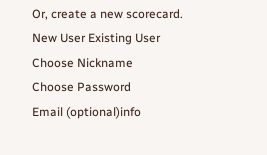Or, create a new scorecard.
New User Existing User
Choose Nickname
Choose Password
Email (optional)info